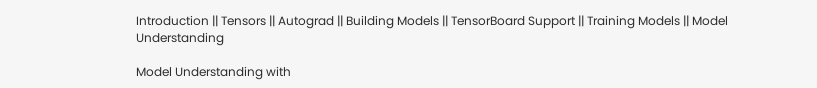Introduction || Tensors || Autograd || Building Models || TensorBoard Support || Training Models || Model Understanding

Model Understanding with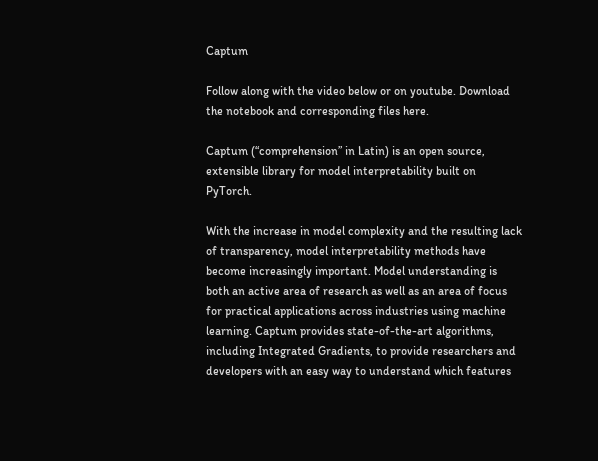Captum

Follow along with the video below or on youtube. Download the notebook and corresponding files here.

Captum (“comprehension” in Latin) is an open source, extensible library for model interpretability built on PyTorch.

With the increase in model complexity and the resulting lack of transparency, model interpretability methods have become increasingly important. Model understanding is both an active area of research as well as an area of focus for practical applications across industries using machine learning. Captum provides state-of-the-art algorithms, including Integrated Gradients, to provide researchers and developers with an easy way to understand which features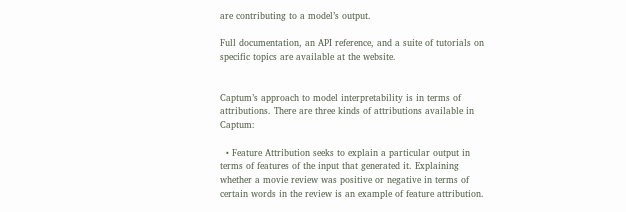are contributing to a model’s output.

Full documentation, an API reference, and a suite of tutorials on specific topics are available at the website.


Captum’s approach to model interpretability is in terms of attributions. There are three kinds of attributions available in Captum:

  • Feature Attribution seeks to explain a particular output in terms of features of the input that generated it. Explaining whether a movie review was positive or negative in terms of certain words in the review is an example of feature attribution.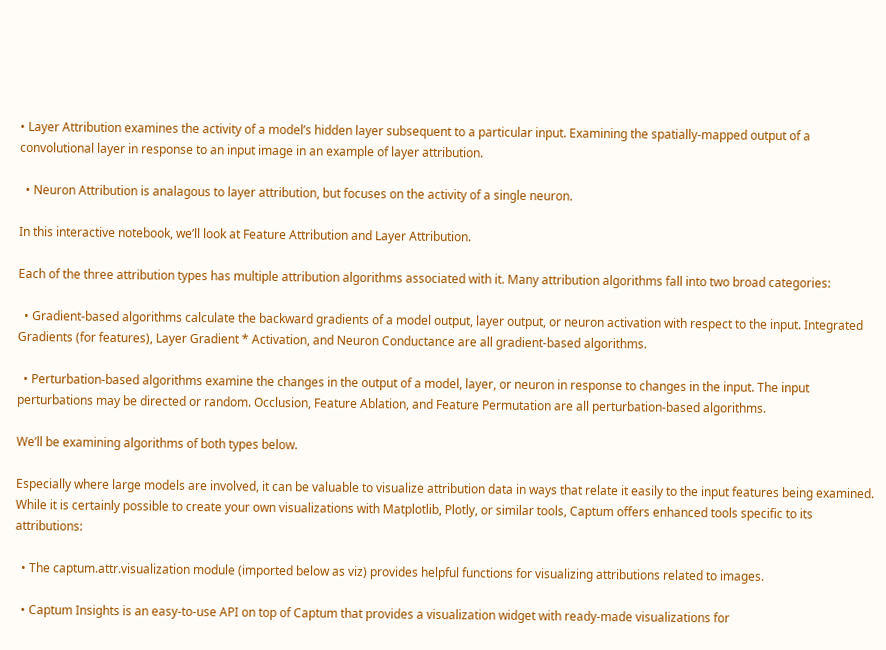• Layer Attribution examines the activity of a model’s hidden layer subsequent to a particular input. Examining the spatially-mapped output of a convolutional layer in response to an input image in an example of layer attribution.

  • Neuron Attribution is analagous to layer attribution, but focuses on the activity of a single neuron.

In this interactive notebook, we’ll look at Feature Attribution and Layer Attribution.

Each of the three attribution types has multiple attribution algorithms associated with it. Many attribution algorithms fall into two broad categories:

  • Gradient-based algorithms calculate the backward gradients of a model output, layer output, or neuron activation with respect to the input. Integrated Gradients (for features), Layer Gradient * Activation, and Neuron Conductance are all gradient-based algorithms.

  • Perturbation-based algorithms examine the changes in the output of a model, layer, or neuron in response to changes in the input. The input perturbations may be directed or random. Occlusion, Feature Ablation, and Feature Permutation are all perturbation-based algorithms.

We’ll be examining algorithms of both types below.

Especially where large models are involved, it can be valuable to visualize attribution data in ways that relate it easily to the input features being examined. While it is certainly possible to create your own visualizations with Matplotlib, Plotly, or similar tools, Captum offers enhanced tools specific to its attributions:

  • The captum.attr.visualization module (imported below as viz) provides helpful functions for visualizing attributions related to images.

  • Captum Insights is an easy-to-use API on top of Captum that provides a visualization widget with ready-made visualizations for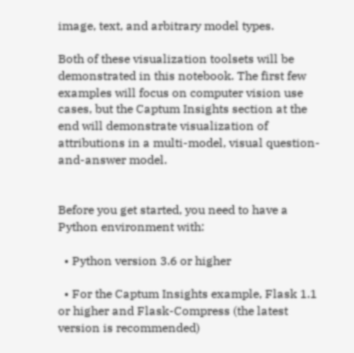image, text, and arbitrary model types.

Both of these visualization toolsets will be demonstrated in this notebook. The first few examples will focus on computer vision use cases, but the Captum Insights section at the end will demonstrate visualization of attributions in a multi-model, visual question-and-answer model.


Before you get started, you need to have a Python environment with:

  • Python version 3.6 or higher

  • For the Captum Insights example, Flask 1.1 or higher and Flask-Compress (the latest version is recommended)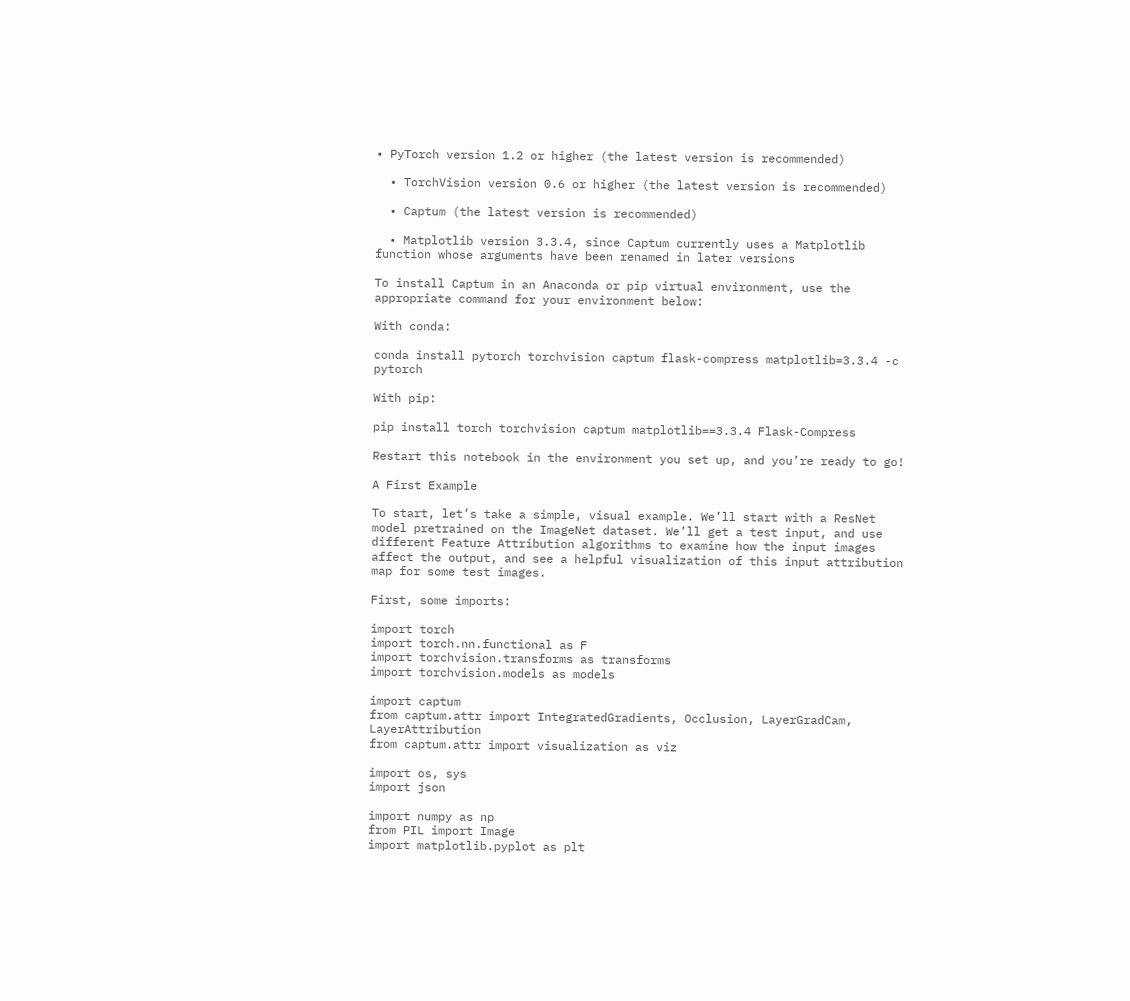• PyTorch version 1.2 or higher (the latest version is recommended)

  • TorchVision version 0.6 or higher (the latest version is recommended)

  • Captum (the latest version is recommended)

  • Matplotlib version 3.3.4, since Captum currently uses a Matplotlib function whose arguments have been renamed in later versions

To install Captum in an Anaconda or pip virtual environment, use the appropriate command for your environment below:

With conda:

conda install pytorch torchvision captum flask-compress matplotlib=3.3.4 -c pytorch

With pip:

pip install torch torchvision captum matplotlib==3.3.4 Flask-Compress

Restart this notebook in the environment you set up, and you’re ready to go!

A First Example

To start, let’s take a simple, visual example. We’ll start with a ResNet model pretrained on the ImageNet dataset. We’ll get a test input, and use different Feature Attribution algorithms to examine how the input images affect the output, and see a helpful visualization of this input attribution map for some test images.

First, some imports:

import torch
import torch.nn.functional as F
import torchvision.transforms as transforms
import torchvision.models as models

import captum
from captum.attr import IntegratedGradients, Occlusion, LayerGradCam, LayerAttribution
from captum.attr import visualization as viz

import os, sys
import json

import numpy as np
from PIL import Image
import matplotlib.pyplot as plt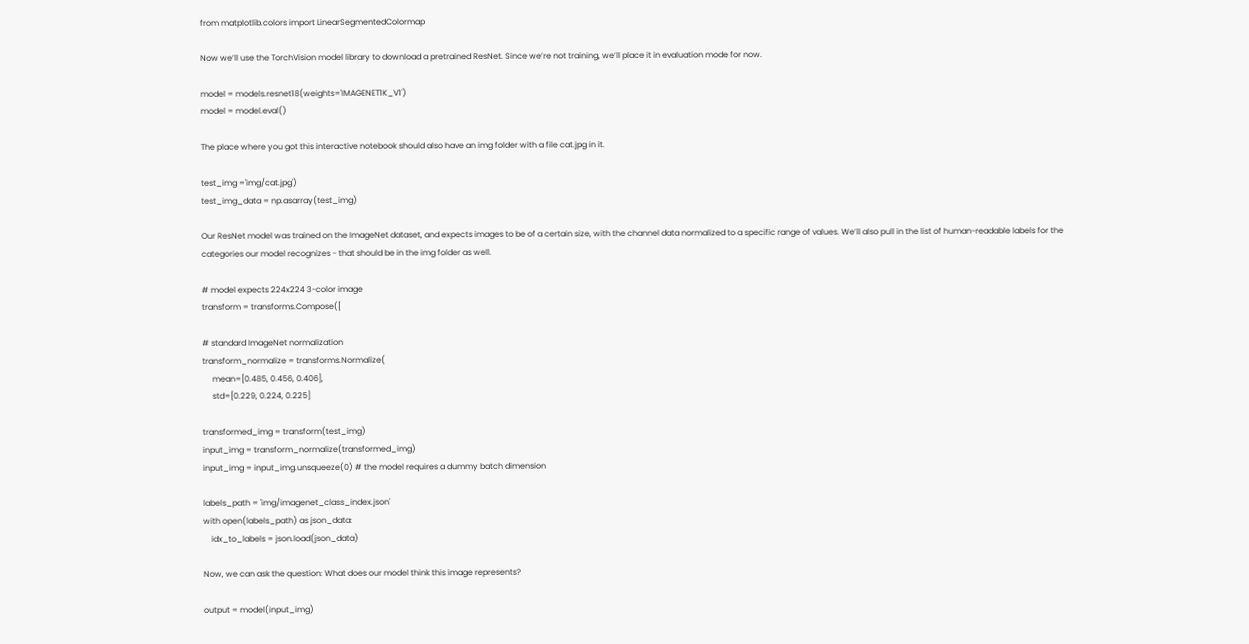from matplotlib.colors import LinearSegmentedColormap

Now we’ll use the TorchVision model library to download a pretrained ResNet. Since we’re not training, we’ll place it in evaluation mode for now.

model = models.resnet18(weights='IMAGENET1K_V1')
model = model.eval()

The place where you got this interactive notebook should also have an img folder with a file cat.jpg in it.

test_img ='img/cat.jpg')
test_img_data = np.asarray(test_img)

Our ResNet model was trained on the ImageNet dataset, and expects images to be of a certain size, with the channel data normalized to a specific range of values. We’ll also pull in the list of human-readable labels for the categories our model recognizes - that should be in the img folder as well.

# model expects 224x224 3-color image
transform = transforms.Compose([

# standard ImageNet normalization
transform_normalize = transforms.Normalize(
     mean=[0.485, 0.456, 0.406],
     std=[0.229, 0.224, 0.225]

transformed_img = transform(test_img)
input_img = transform_normalize(transformed_img)
input_img = input_img.unsqueeze(0) # the model requires a dummy batch dimension

labels_path = 'img/imagenet_class_index.json'
with open(labels_path) as json_data:
    idx_to_labels = json.load(json_data)

Now, we can ask the question: What does our model think this image represents?

output = model(input_img)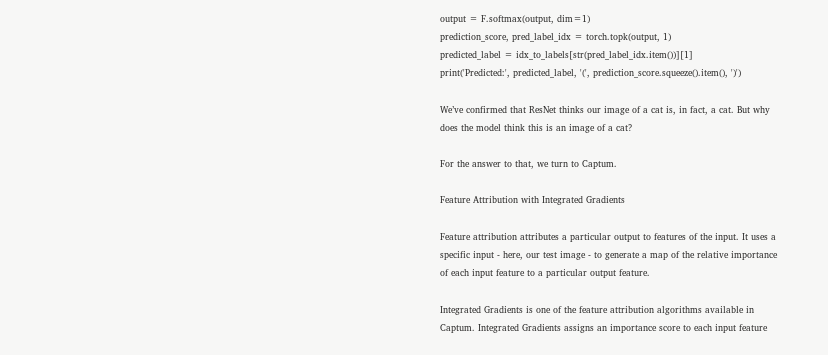output = F.softmax(output, dim=1)
prediction_score, pred_label_idx = torch.topk(output, 1)
predicted_label = idx_to_labels[str(pred_label_idx.item())][1]
print('Predicted:', predicted_label, '(', prediction_score.squeeze().item(), ')')

We’ve confirmed that ResNet thinks our image of a cat is, in fact, a cat. But why does the model think this is an image of a cat?

For the answer to that, we turn to Captum.

Feature Attribution with Integrated Gradients

Feature attribution attributes a particular output to features of the input. It uses a specific input - here, our test image - to generate a map of the relative importance of each input feature to a particular output feature.

Integrated Gradients is one of the feature attribution algorithms available in Captum. Integrated Gradients assigns an importance score to each input feature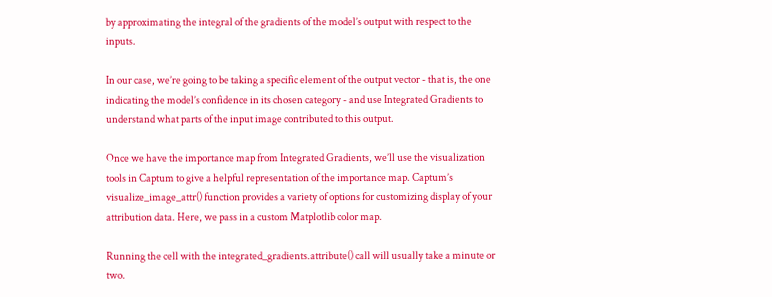by approximating the integral of the gradients of the model’s output with respect to the inputs.

In our case, we’re going to be taking a specific element of the output vector - that is, the one indicating the model’s confidence in its chosen category - and use Integrated Gradients to understand what parts of the input image contributed to this output.

Once we have the importance map from Integrated Gradients, we’ll use the visualization tools in Captum to give a helpful representation of the importance map. Captum’s visualize_image_attr() function provides a variety of options for customizing display of your attribution data. Here, we pass in a custom Matplotlib color map.

Running the cell with the integrated_gradients.attribute() call will usually take a minute or two.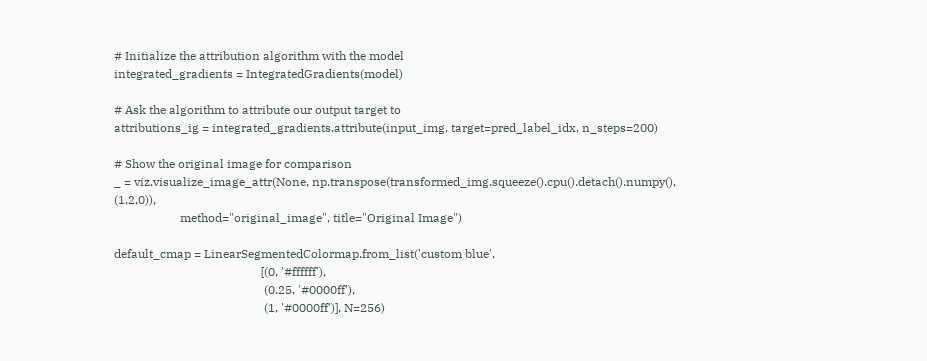# Initialize the attribution algorithm with the model
integrated_gradients = IntegratedGradients(model)

# Ask the algorithm to attribute our output target to
attributions_ig = integrated_gradients.attribute(input_img, target=pred_label_idx, n_steps=200)

# Show the original image for comparison
_ = viz.visualize_image_attr(None, np.transpose(transformed_img.squeeze().cpu().detach().numpy(), (1,2,0)),
                      method="original_image", title="Original Image")

default_cmap = LinearSegmentedColormap.from_list('custom blue',
                                                 [(0, '#ffffff'),
                                                  (0.25, '#0000ff'),
                                                  (1, '#0000ff')], N=256)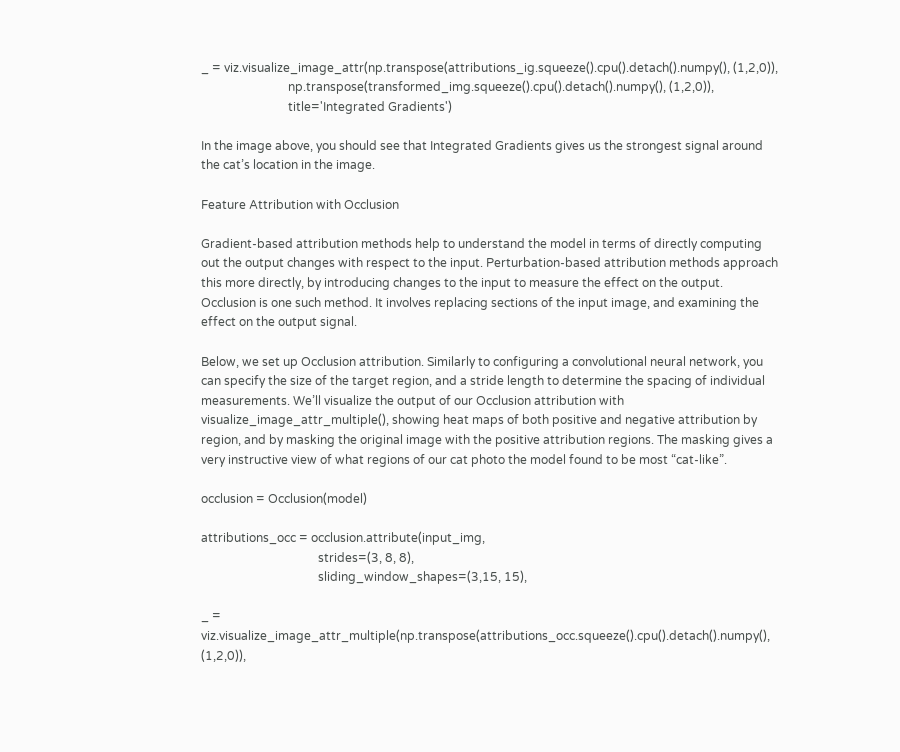_ = viz.visualize_image_attr(np.transpose(attributions_ig.squeeze().cpu().detach().numpy(), (1,2,0)),
                             np.transpose(transformed_img.squeeze().cpu().detach().numpy(), (1,2,0)),
                             title='Integrated Gradients')

In the image above, you should see that Integrated Gradients gives us the strongest signal around the cat’s location in the image.

Feature Attribution with Occlusion

Gradient-based attribution methods help to understand the model in terms of directly computing out the output changes with respect to the input. Perturbation-based attribution methods approach this more directly, by introducing changes to the input to measure the effect on the output. Occlusion is one such method. It involves replacing sections of the input image, and examining the effect on the output signal.

Below, we set up Occlusion attribution. Similarly to configuring a convolutional neural network, you can specify the size of the target region, and a stride length to determine the spacing of individual measurements. We’ll visualize the output of our Occlusion attribution with visualize_image_attr_multiple(), showing heat maps of both positive and negative attribution by region, and by masking the original image with the positive attribution regions. The masking gives a very instructive view of what regions of our cat photo the model found to be most “cat-like”.

occlusion = Occlusion(model)

attributions_occ = occlusion.attribute(input_img,
                                       strides=(3, 8, 8),
                                       sliding_window_shapes=(3,15, 15),

_ = viz.visualize_image_attr_multiple(np.transpose(attributions_occ.squeeze().cpu().detach().numpy(), (1,2,0)),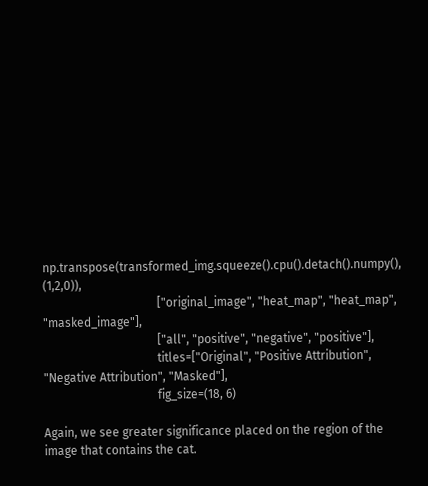np.transpose(transformed_img.squeeze().cpu().detach().numpy(), (1,2,0)),
                                      ["original_image", "heat_map", "heat_map", "masked_image"],
                                      ["all", "positive", "negative", "positive"],
                                      titles=["Original", "Positive Attribution", "Negative Attribution", "Masked"],
                                      fig_size=(18, 6)

Again, we see greater significance placed on the region of the image that contains the cat.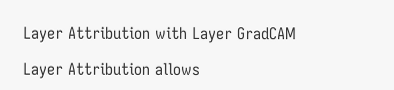Layer Attribution with Layer GradCAM

Layer Attribution allows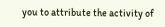you to attribute the activity of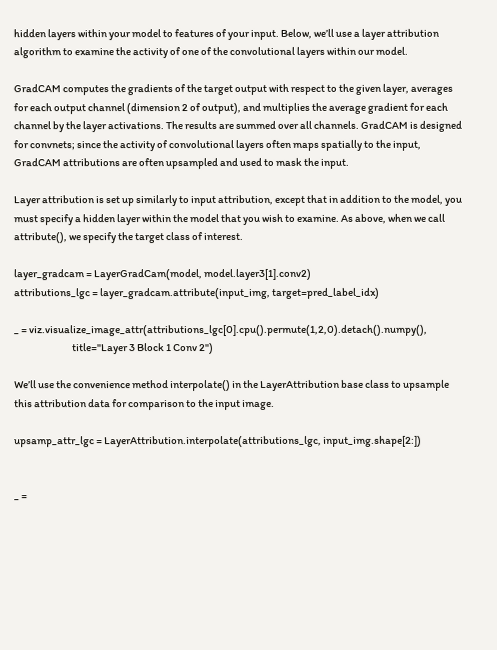hidden layers within your model to features of your input. Below, we’ll use a layer attribution algorithm to examine the activity of one of the convolutional layers within our model.

GradCAM computes the gradients of the target output with respect to the given layer, averages for each output channel (dimension 2 of output), and multiplies the average gradient for each channel by the layer activations. The results are summed over all channels. GradCAM is designed for convnets; since the activity of convolutional layers often maps spatially to the input, GradCAM attributions are often upsampled and used to mask the input.

Layer attribution is set up similarly to input attribution, except that in addition to the model, you must specify a hidden layer within the model that you wish to examine. As above, when we call attribute(), we specify the target class of interest.

layer_gradcam = LayerGradCam(model, model.layer3[1].conv2)
attributions_lgc = layer_gradcam.attribute(input_img, target=pred_label_idx)

_ = viz.visualize_image_attr(attributions_lgc[0].cpu().permute(1,2,0).detach().numpy(),
                             title="Layer 3 Block 1 Conv 2")

We’ll use the convenience method interpolate() in the LayerAttribution base class to upsample this attribution data for comparison to the input image.

upsamp_attr_lgc = LayerAttribution.interpolate(attributions_lgc, input_img.shape[2:])


_ =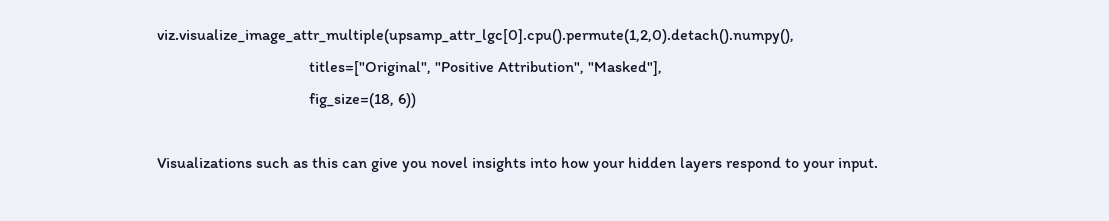viz.visualize_image_attr_multiple(upsamp_attr_lgc[0].cpu().permute(1,2,0).detach().numpy(),
                                      titles=["Original", "Positive Attribution", "Masked"],
                                      fig_size=(18, 6))

Visualizations such as this can give you novel insights into how your hidden layers respond to your input.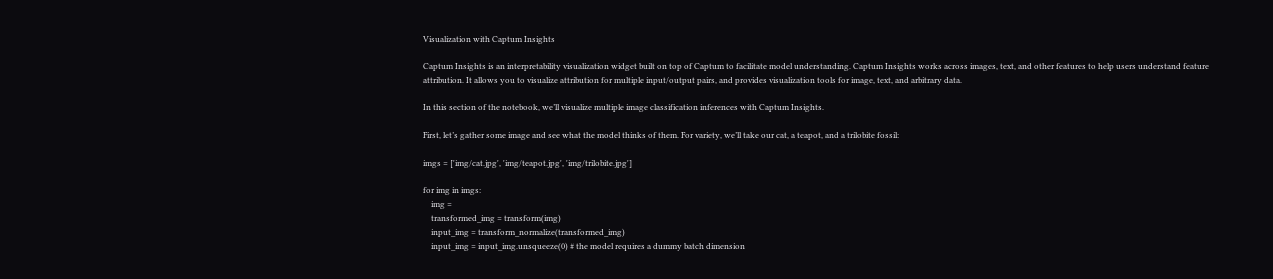Visualization with Captum Insights

Captum Insights is an interpretability visualization widget built on top of Captum to facilitate model understanding. Captum Insights works across images, text, and other features to help users understand feature attribution. It allows you to visualize attribution for multiple input/output pairs, and provides visualization tools for image, text, and arbitrary data.

In this section of the notebook, we’ll visualize multiple image classification inferences with Captum Insights.

First, let’s gather some image and see what the model thinks of them. For variety, we’ll take our cat, a teapot, and a trilobite fossil:

imgs = ['img/cat.jpg', 'img/teapot.jpg', 'img/trilobite.jpg']

for img in imgs:
    img =
    transformed_img = transform(img)
    input_img = transform_normalize(transformed_img)
    input_img = input_img.unsqueeze(0) # the model requires a dummy batch dimension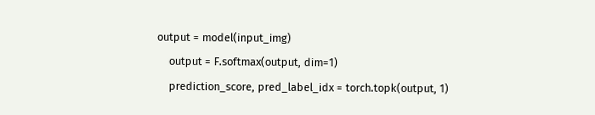output = model(input_img)
    output = F.softmax(output, dim=1)
    prediction_score, pred_label_idx = torch.topk(output, 1)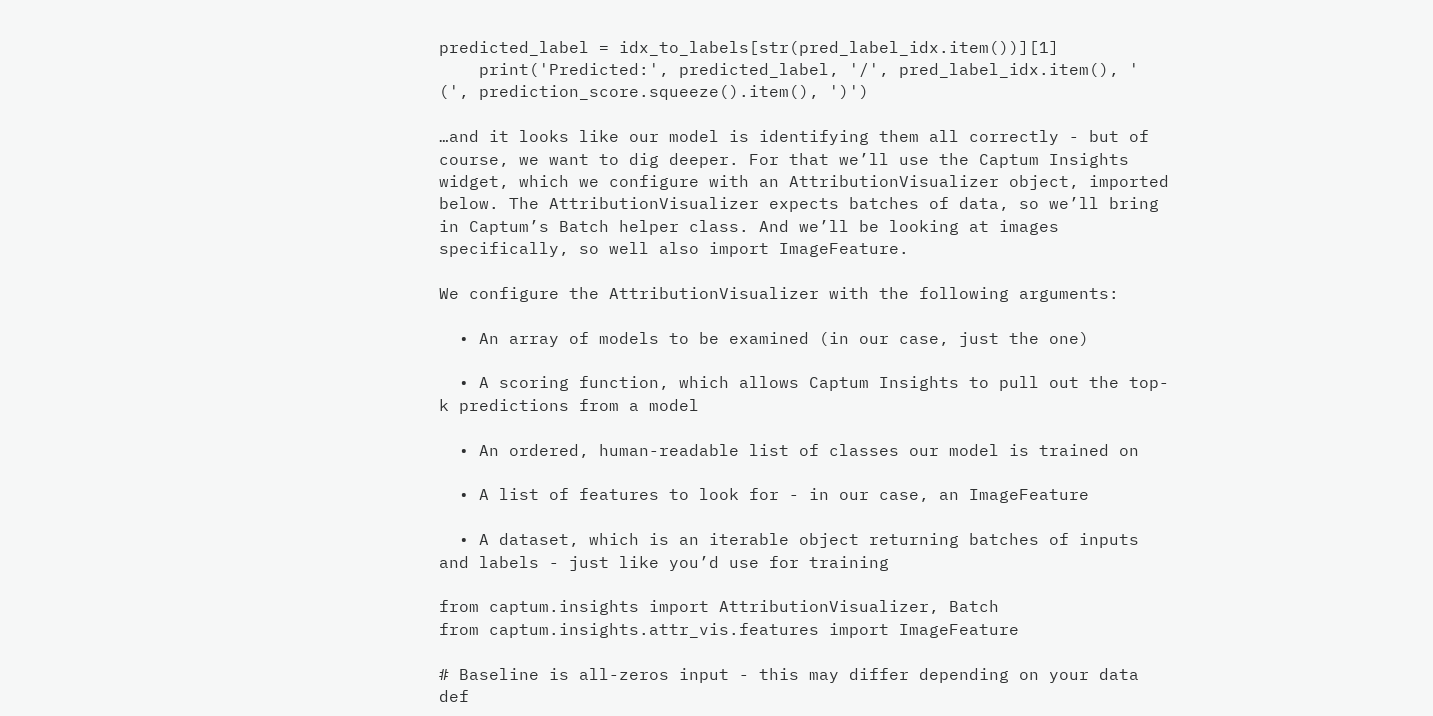predicted_label = idx_to_labels[str(pred_label_idx.item())][1]
    print('Predicted:', predicted_label, '/', pred_label_idx.item(), ' (', prediction_score.squeeze().item(), ')')

…and it looks like our model is identifying them all correctly - but of course, we want to dig deeper. For that we’ll use the Captum Insights widget, which we configure with an AttributionVisualizer object, imported below. The AttributionVisualizer expects batches of data, so we’ll bring in Captum’s Batch helper class. And we’ll be looking at images specifically, so well also import ImageFeature.

We configure the AttributionVisualizer with the following arguments:

  • An array of models to be examined (in our case, just the one)

  • A scoring function, which allows Captum Insights to pull out the top-k predictions from a model

  • An ordered, human-readable list of classes our model is trained on

  • A list of features to look for - in our case, an ImageFeature

  • A dataset, which is an iterable object returning batches of inputs and labels - just like you’d use for training

from captum.insights import AttributionVisualizer, Batch
from captum.insights.attr_vis.features import ImageFeature

# Baseline is all-zeros input - this may differ depending on your data
def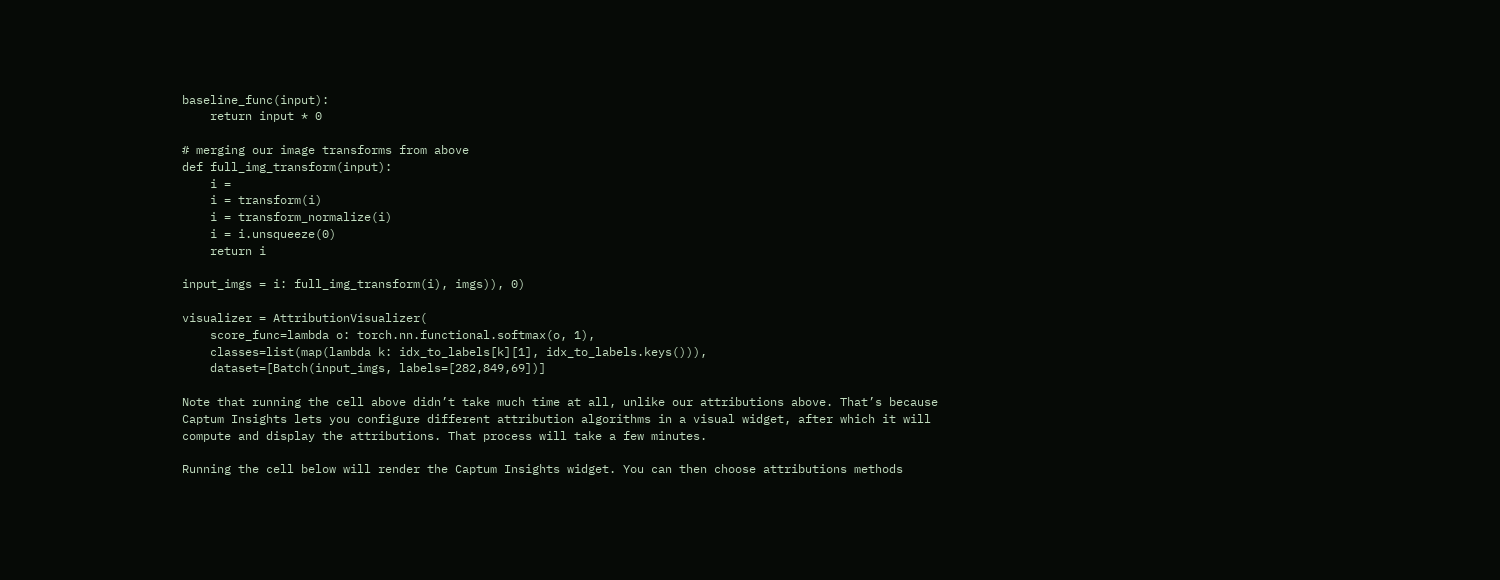baseline_func(input):
    return input * 0

# merging our image transforms from above
def full_img_transform(input):
    i =
    i = transform(i)
    i = transform_normalize(i)
    i = i.unsqueeze(0)
    return i

input_imgs = i: full_img_transform(i), imgs)), 0)

visualizer = AttributionVisualizer(
    score_func=lambda o: torch.nn.functional.softmax(o, 1),
    classes=list(map(lambda k: idx_to_labels[k][1], idx_to_labels.keys())),
    dataset=[Batch(input_imgs, labels=[282,849,69])]

Note that running the cell above didn’t take much time at all, unlike our attributions above. That’s because Captum Insights lets you configure different attribution algorithms in a visual widget, after which it will compute and display the attributions. That process will take a few minutes.

Running the cell below will render the Captum Insights widget. You can then choose attributions methods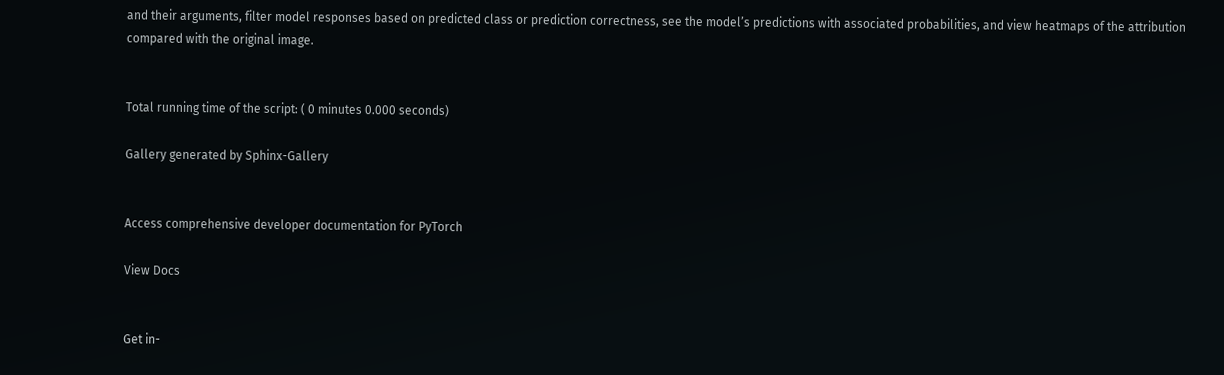and their arguments, filter model responses based on predicted class or prediction correctness, see the model’s predictions with associated probabilities, and view heatmaps of the attribution compared with the original image.


Total running time of the script: ( 0 minutes 0.000 seconds)

Gallery generated by Sphinx-Gallery


Access comprehensive developer documentation for PyTorch

View Docs


Get in-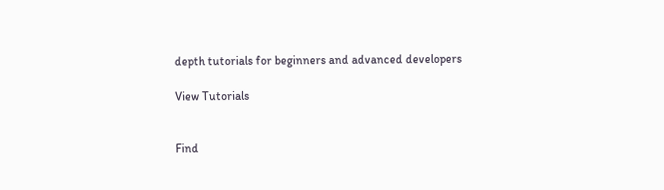depth tutorials for beginners and advanced developers

View Tutorials


Find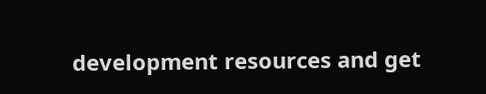development resources and get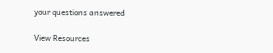your questions answered

View Resources